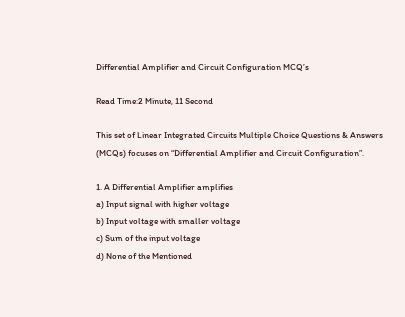Differential Amplifier and Circuit Configuration MCQ’s

Read Time:2 Minute, 11 Second

This set of Linear Integrated Circuits Multiple Choice Questions & Answers (MCQs) focuses on “Differential Amplifier and Circuit Configuration”.

1. A Differential Amplifier amplifies
a) Input signal with higher voltage
b) Input voltage with smaller voltage
c) Sum of the input voltage
d) None of the Mentioned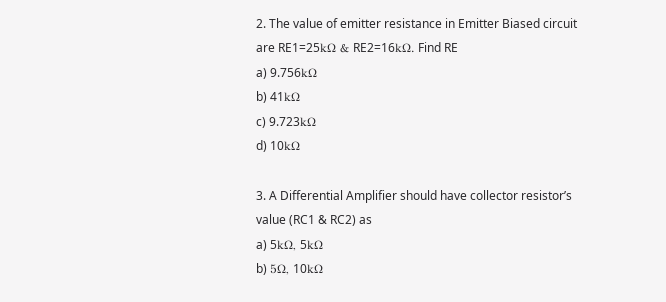2. The value of emitter resistance in Emitter Biased circuit are RE1=25kΩ & RE2=16kΩ. Find RE
a) 9.756kΩ
b) 41kΩ
c) 9.723kΩ
d) 10kΩ

3. A Differential Amplifier should have collector resistor’s value (RC1 & RC2) as
a) 5kΩ, 5kΩ
b) 5Ω, 10kΩ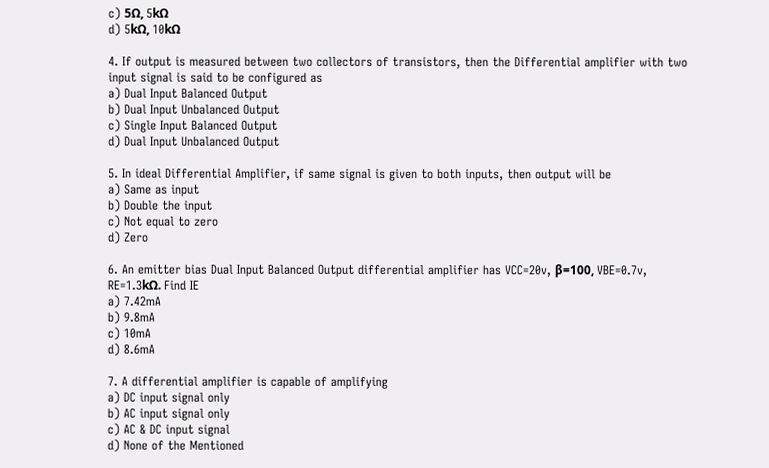c) 5Ω, 5kΩ
d) 5kΩ, 10kΩ

4. If output is measured between two collectors of transistors, then the Differential amplifier with two input signal is said to be configured as
a) Dual Input Balanced Output
b) Dual Input Unbalanced Output
c) Single Input Balanced Output
d) Dual Input Unbalanced Output

5. In ideal Differential Amplifier, if same signal is given to both inputs, then output will be
a) Same as input
b) Double the input
c) Not equal to zero
d) Zero

6. An emitter bias Dual Input Balanced Output differential amplifier has VCC=20v, β=100, VBE=0.7v, RE=1.3kΩ. Find IE
a) 7.42mA
b) 9.8mA
c) 10mA
d) 8.6mA

7. A differential amplifier is capable of amplifying
a) DC input signal only
b) AC input signal only
c) AC & DC input signal
d) None of the Mentioned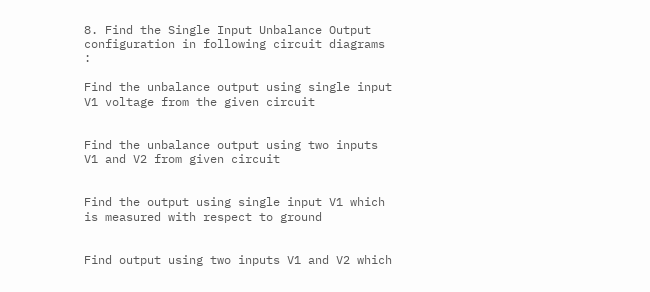8. Find the Single Input Unbalance Output configuration in following circuit diagrams :

Find the unbalance output using single input V1 voltage from the given circuit


Find the unbalance output using two inputs V1 and V2 from given circuit


Find the output using single input V1 which is measured with respect to ground


Find output using two inputs V1 and V2 which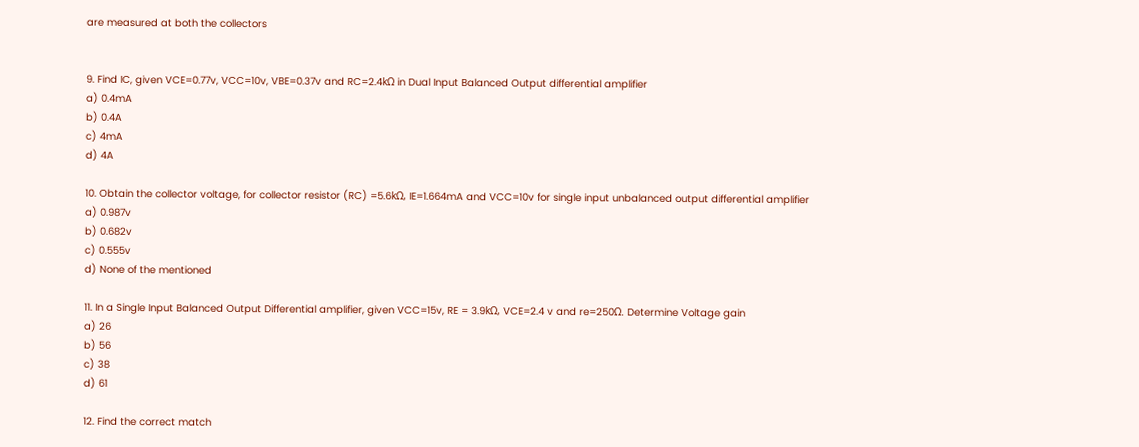are measured at both the collectors


9. Find IC, given VCE=0.77v, VCC=10v, VBE=0.37v and RC=2.4kΩ in Dual Input Balanced Output differential amplifier
a) 0.4mA
b) 0.4A
c) 4mA
d) 4A

10. Obtain the collector voltage, for collector resistor (RC) =5.6kΩ, IE=1.664mA and VCC=10v for single input unbalanced output differential amplifier
a) 0.987v
b) 0.682v
c) 0.555v
d) None of the mentioned

11. In a Single Input Balanced Output Differential amplifier, given VCC=15v, RE = 3.9kΩ, VCE=2.4 v and re=250Ω. Determine Voltage gain
a) 26
b) 56
c) 38
d) 61

12. Find the correct match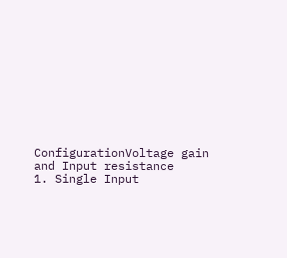ConfigurationVoltage gain and Input resistance
1. Single Input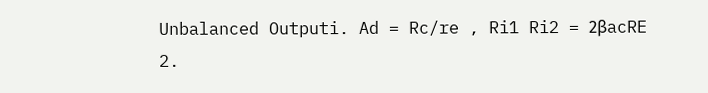Unbalanced Outputi. Ad = Rc/re , Ri1 Ri2 = 2βacRE
2.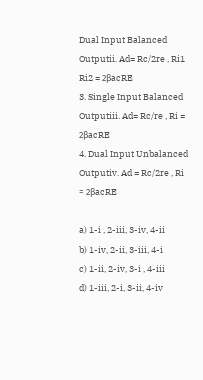Dual Input Balanced Outputii. Ad= Rc/2re , Ri1 Ri2 = 2βacRE
3. Single Input Balanced Outputiii. Ad= Rc/re , Ri = 2βacRE
4. Dual Input Unbalanced Outputiv. Ad = Rc/2re , Ri = 2βacRE

a) 1-i , 2-iii, 3-iv, 4-ii
b) 1-iv, 2-ii, 3-iii, 4-i
c) 1-ii, 2-iv, 3-i , 4-iii
d) 1-iii, 2-i, 3-ii, 4-iv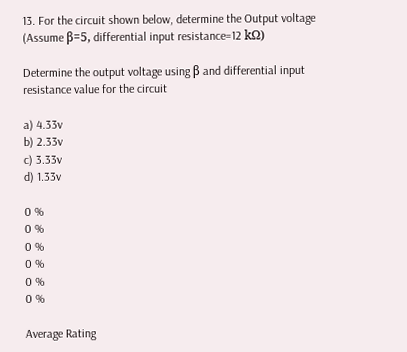13. For the circuit shown below, determine the Output voltage (Assume β=5, differential input resistance=12 kΩ)

Determine the output voltage using β and differential input resistance value for the circuit

a) 4.33v
b) 2.33v
c) 3.33v
d) 1.33v

0 %
0 %
0 %
0 %
0 %
0 %

Average Rating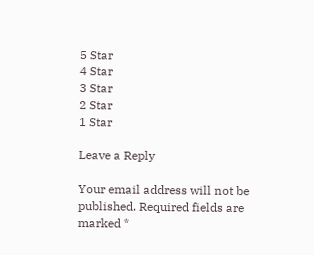5 Star
4 Star
3 Star
2 Star
1 Star

Leave a Reply

Your email address will not be published. Required fields are marked *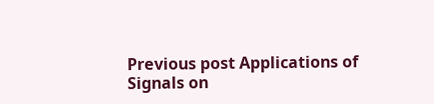Previous post Applications of Signals on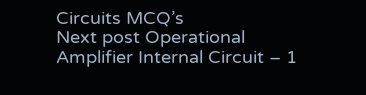Circuits MCQ’s
Next post Operational Amplifier Internal Circuit – 1